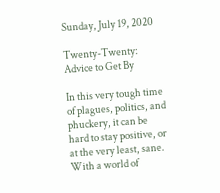Sunday, July 19, 2020

Twenty-Twenty: Advice to Get By

In this very tough time of plagues, politics, and phuckery, it can be hard to stay positive, or at the very least, sane. With a world of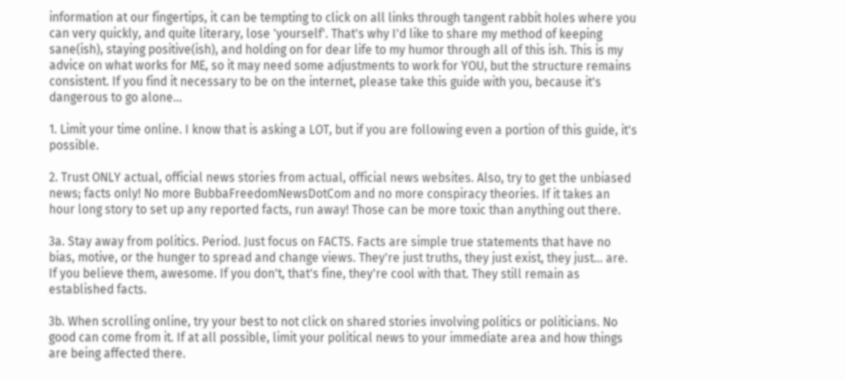information at our fingertips, it can be tempting to click on all links through tangent rabbit holes where you can very quickly, and quite literary, lose 'yourself'. That's why I'd like to share my method of keeping sane(ish), staying positive(ish), and holding on for dear life to my humor through all of this ish. This is my advice on what works for ME, so it may need some adjustments to work for YOU, but the structure remains consistent. If you find it necessary to be on the internet, please take this guide with you, because it's dangerous to go alone...

1. Limit your time online. I know that is asking a LOT, but if you are following even a portion of this guide, it's possible.

2. Trust ONLY actual, official news stories from actual, official news websites. Also, try to get the unbiased news; facts only! No more BubbaFreedomNewsDotCom and no more conspiracy theories. If it takes an hour long story to set up any reported facts, run away! Those can be more toxic than anything out there.

3a. Stay away from politics. Period. Just focus on FACTS. Facts are simple true statements that have no bias, motive, or the hunger to spread and change views. They're just truths, they just exist, they just... are. If you believe them, awesome. If you don't, that's fine, they're cool with that. They still remain as established facts.

3b. When scrolling online, try your best to not click on shared stories involving politics or politicians. No good can come from it. If at all possible, limit your political news to your immediate area and how things are being affected there.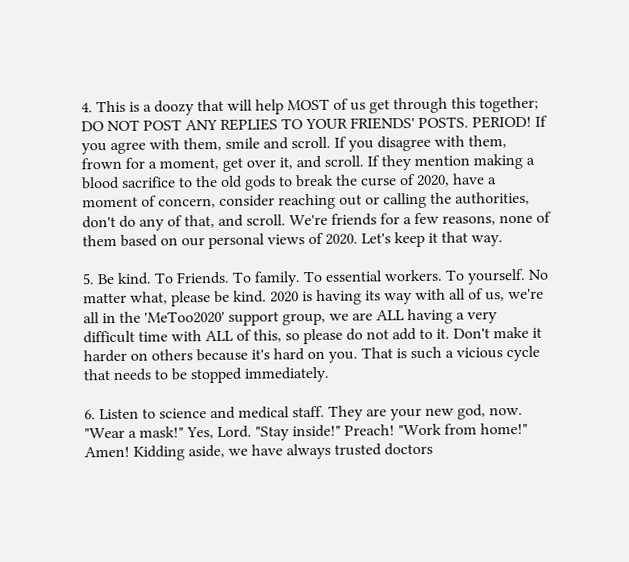4. This is a doozy that will help MOST of us get through this together; DO NOT POST ANY REPLIES TO YOUR FRIENDS' POSTS. PERIOD! If you agree with them, smile and scroll. If you disagree with them, frown for a moment, get over it, and scroll. If they mention making a blood sacrifice to the old gods to break the curse of 2020, have a moment of concern, consider reaching out or calling the authorities, don't do any of that, and scroll. We're friends for a few reasons, none of them based on our personal views of 2020. Let's keep it that way.

5. Be kind. To Friends. To family. To essential workers. To yourself. No matter what, please be kind. 2020 is having its way with all of us, we're all in the 'MeToo2020' support group, we are ALL having a very difficult time with ALL of this, so please do not add to it. Don't make it harder on others because it's hard on you. That is such a vicious cycle that needs to be stopped immediately.

6. Listen to science and medical staff. They are your new god, now. "Wear a mask!" Yes, Lord. "Stay inside!" Preach! "Work from home!" Amen! Kidding aside, we have always trusted doctors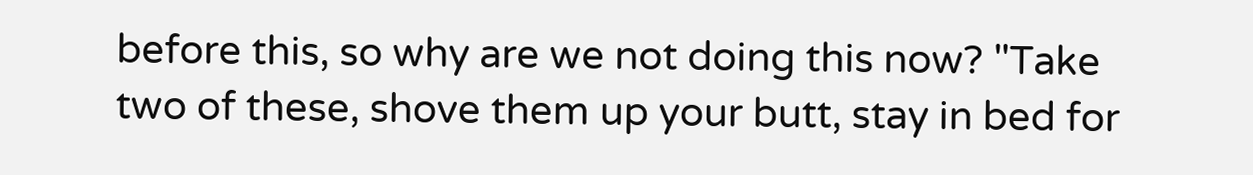before this, so why are we not doing this now? "Take two of these, shove them up your butt, stay in bed for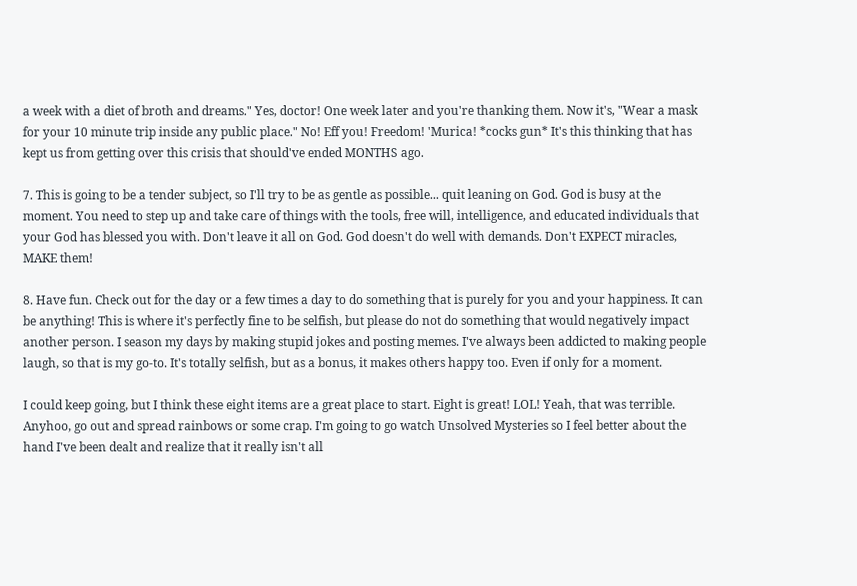a week with a diet of broth and dreams." Yes, doctor! One week later and you're thanking them. Now it's, "Wear a mask for your 10 minute trip inside any public place." No! Eff you! Freedom! 'Murica! *cocks gun* It's this thinking that has kept us from getting over this crisis that should've ended MONTHS ago.

7. This is going to be a tender subject, so I'll try to be as gentle as possible... quit leaning on God. God is busy at the moment. You need to step up and take care of things with the tools, free will, intelligence, and educated individuals that your God has blessed you with. Don't leave it all on God. God doesn't do well with demands. Don't EXPECT miracles, MAKE them!

8. Have fun. Check out for the day or a few times a day to do something that is purely for you and your happiness. It can be anything! This is where it's perfectly fine to be selfish, but please do not do something that would negatively impact another person. I season my days by making stupid jokes and posting memes. I've always been addicted to making people laugh, so that is my go-to. It's totally selfish, but as a bonus, it makes others happy too. Even if only for a moment.

I could keep going, but I think these eight items are a great place to start. Eight is great! LOL! Yeah, that was terrible. Anyhoo, go out and spread rainbows or some crap. I'm going to go watch Unsolved Mysteries so I feel better about the hand I've been dealt and realize that it really isn't all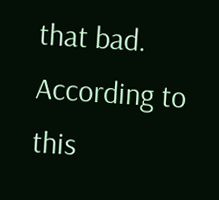that bad. According to this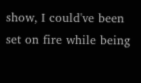show, I could've been set on fire while being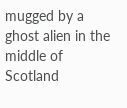mugged by a ghost alien in the middle of Scotland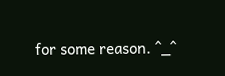for some reason. ^_^